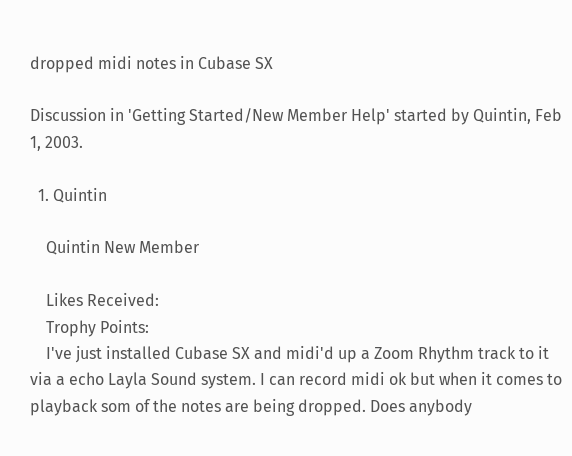dropped midi notes in Cubase SX

Discussion in 'Getting Started/New Member Help' started by Quintin, Feb 1, 2003.

  1. Quintin

    Quintin New Member

    Likes Received:
    Trophy Points:
    I've just installed Cubase SX and midi'd up a Zoom Rhythm track to it via a echo Layla Sound system. I can record midi ok but when it comes to playback som of the notes are being dropped. Does anybody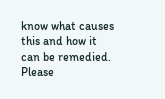know what causes this and how it can be remedied. Please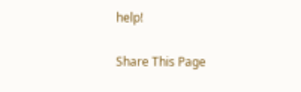help!

Share This Page